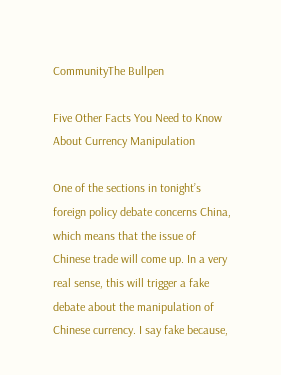CommunityThe Bullpen

Five Other Facts You Need to Know About Currency Manipulation

One of the sections in tonight’s foreign policy debate concerns China, which means that the issue of Chinese trade will come up. In a very real sense, this will trigger a fake debate about the manipulation of Chinese currency. I say fake because,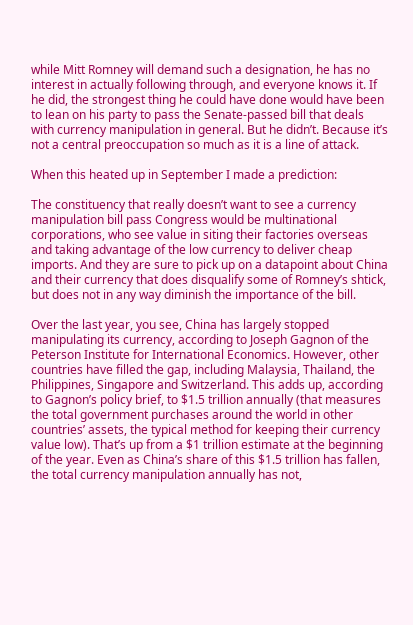while Mitt Romney will demand such a designation, he has no interest in actually following through, and everyone knows it. If he did, the strongest thing he could have done would have been to lean on his party to pass the Senate-passed bill that deals with currency manipulation in general. But he didn’t. Because it’s not a central preoccupation so much as it is a line of attack.

When this heated up in September I made a prediction:

The constituency that really doesn’t want to see a currency manipulation bill pass Congress would be multinational corporations, who see value in siting their factories overseas and taking advantage of the low currency to deliver cheap imports. And they are sure to pick up on a datapoint about China and their currency that does disqualify some of Romney’s shtick, but does not in any way diminish the importance of the bill.

Over the last year, you see, China has largely stopped manipulating its currency, according to Joseph Gagnon of the Peterson Institute for International Economics. However, other countries have filled the gap, including Malaysia, Thailand, the Philippines, Singapore and Switzerland. This adds up, according to Gagnon’s policy brief, to $1.5 trillion annually (that measures the total government purchases around the world in other countries’ assets, the typical method for keeping their currency value low). That’s up from a $1 trillion estimate at the beginning of the year. Even as China’s share of this $1.5 trillion has fallen, the total currency manipulation annually has not,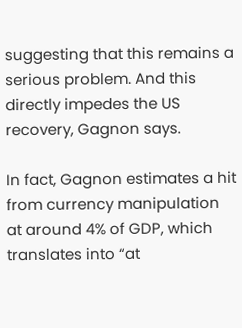suggesting that this remains a serious problem. And this directly impedes the US recovery, Gagnon says.

In fact, Gagnon estimates a hit from currency manipulation at around 4% of GDP, which translates into “at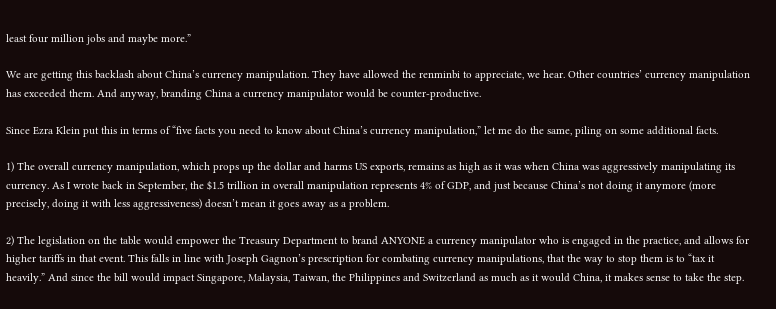least four million jobs and maybe more.”

We are getting this backlash about China’s currency manipulation. They have allowed the renminbi to appreciate, we hear. Other countries’ currency manipulation has exceeded them. And anyway, branding China a currency manipulator would be counter-productive.

Since Ezra Klein put this in terms of “five facts you need to know about China’s currency manipulation,” let me do the same, piling on some additional facts.

1) The overall currency manipulation, which props up the dollar and harms US exports, remains as high as it was when China was aggressively manipulating its currency. As I wrote back in September, the $1.5 trillion in overall manipulation represents 4% of GDP, and just because China’s not doing it anymore (more precisely, doing it with less aggressiveness) doesn’t mean it goes away as a problem.

2) The legislation on the table would empower the Treasury Department to brand ANYONE a currency manipulator who is engaged in the practice, and allows for higher tariffs in that event. This falls in line with Joseph Gagnon’s prescription for combating currency manipulations, that the way to stop them is to “tax it heavily.” And since the bill would impact Singapore, Malaysia, Taiwan, the Philippines and Switzerland as much as it would China, it makes sense to take the step.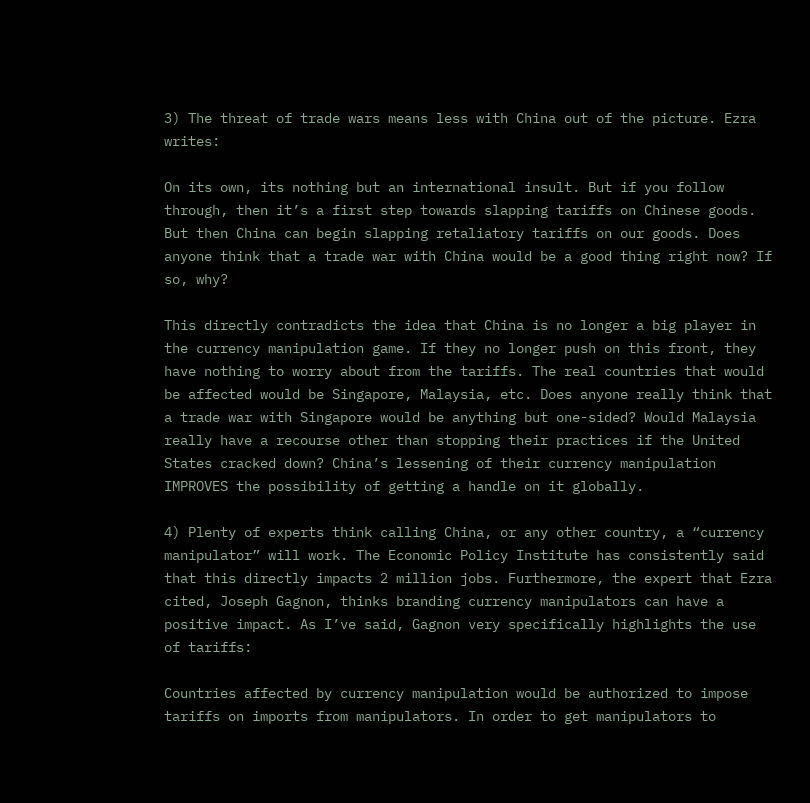3) The threat of trade wars means less with China out of the picture. Ezra writes:

On its own, its nothing but an international insult. But if you follow through, then it’s a first step towards slapping tariffs on Chinese goods. But then China can begin slapping retaliatory tariffs on our goods. Does anyone think that a trade war with China would be a good thing right now? If so, why?

This directly contradicts the idea that China is no longer a big player in the currency manipulation game. If they no longer push on this front, they have nothing to worry about from the tariffs. The real countries that would be affected would be Singapore, Malaysia, etc. Does anyone really think that a trade war with Singapore would be anything but one-sided? Would Malaysia really have a recourse other than stopping their practices if the United States cracked down? China’s lessening of their currency manipulation IMPROVES the possibility of getting a handle on it globally.

4) Plenty of experts think calling China, or any other country, a “currency manipulator” will work. The Economic Policy Institute has consistently said that this directly impacts 2 million jobs. Furthermore, the expert that Ezra cited, Joseph Gagnon, thinks branding currency manipulators can have a positive impact. As I’ve said, Gagnon very specifically highlights the use of tariffs:

Countries affected by currency manipulation would be authorized to impose tariffs on imports from manipulators. In order to get manipulators to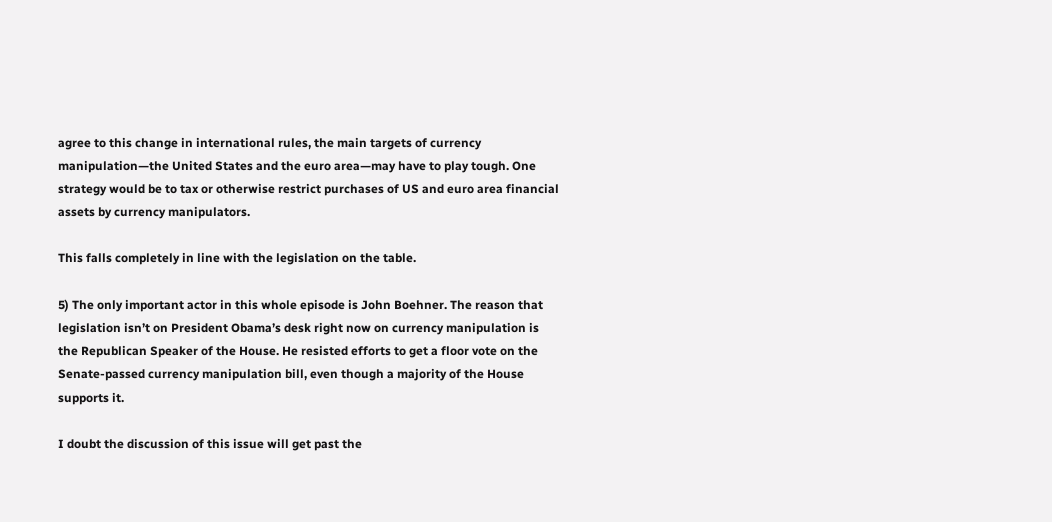agree to this change in international rules, the main targets of currency manipulation—the United States and the euro area—may have to play tough. One strategy would be to tax or otherwise restrict purchases of US and euro area financial assets by currency manipulators.

This falls completely in line with the legislation on the table.

5) The only important actor in this whole episode is John Boehner. The reason that legislation isn’t on President Obama’s desk right now on currency manipulation is the Republican Speaker of the House. He resisted efforts to get a floor vote on the Senate-passed currency manipulation bill, even though a majority of the House supports it.

I doubt the discussion of this issue will get past the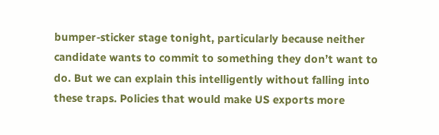bumper-sticker stage tonight, particularly because neither candidate wants to commit to something they don’t want to do. But we can explain this intelligently without falling into these traps. Policies that would make US exports more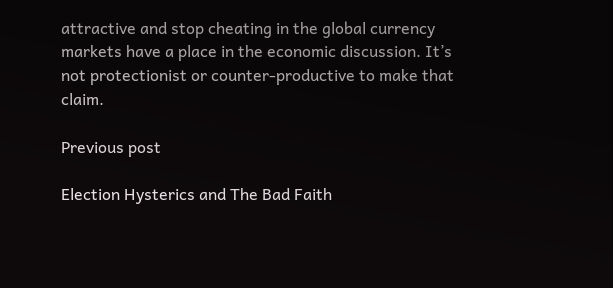attractive and stop cheating in the global currency markets have a place in the economic discussion. It’s not protectionist or counter-productive to make that claim.

Previous post

Election Hysterics and The Bad Faith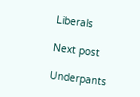Liberals

Next post

Underpants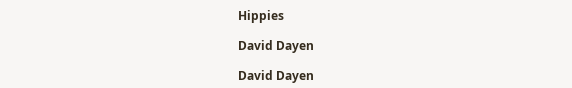Hippies

David Dayen

David Dayen